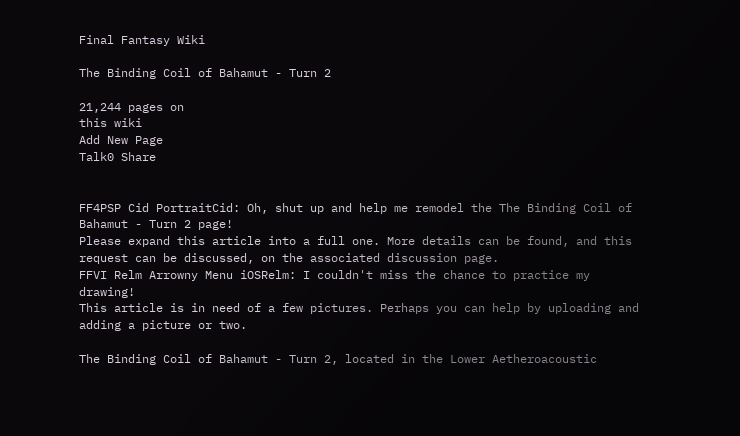Final Fantasy Wiki

The Binding Coil of Bahamut - Turn 2

21,244 pages on
this wiki
Add New Page
Talk0 Share


FF4PSP Cid PortraitCid: Oh, shut up and help me remodel the The Binding Coil of Bahamut - Turn 2 page!
Please expand this article into a full one. More details can be found, and this request can be discussed, on the associated discussion page.
FFVI Relm Arrowny Menu iOSRelm: I couldn't miss the chance to practice my drawing!
This article is in need of a few pictures. Perhaps you can help by uploading and adding a picture or two.

The Binding Coil of Bahamut - Turn 2, located in the Lower Aetheroacoustic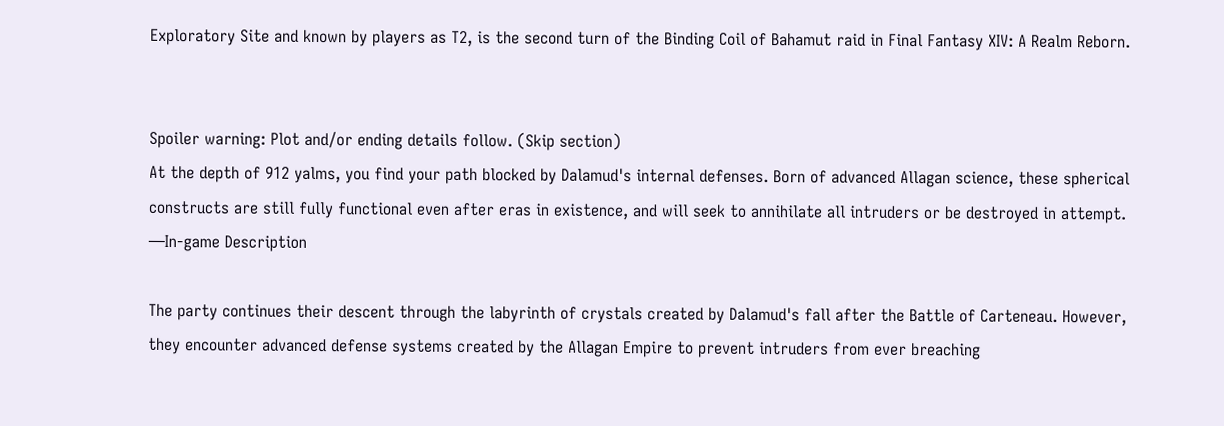Exploratory Site and known by players as T2, is the second turn of the Binding Coil of Bahamut raid in Final Fantasy XIV: A Realm Reborn.


Spoiler warning: Plot and/or ending details follow. (Skip section)
At the depth of 912 yalms, you find your path blocked by Dalamud's internal defenses. Born of advanced Allagan science, these spherical constructs are still fully functional even after eras in existence, and will seek to annihilate all intruders or be destroyed in attempt.
—In-game Description

The party continues their descent through the labyrinth of crystals created by Dalamud's fall after the Battle of Carteneau. However, they encounter advanced defense systems created by the Allagan Empire to prevent intruders from ever breaching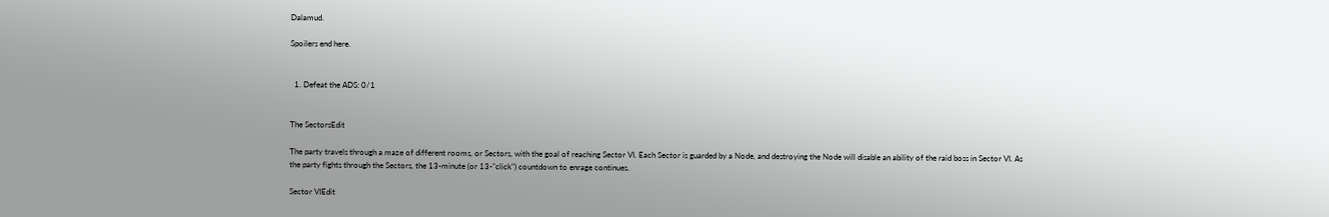Dalamud.

Spoilers end here.


  1. Defeat the ADS: 0/1


The SectorsEdit

The party travels through a maze of different rooms, or Sectors, with the goal of reaching Sector VI. Each Sector is guarded by a Node, and destroying the Node will disable an ability of the raid boss in Sector VI. As the party fights through the Sectors, the 13-minute (or 13-"click") countdown to enrage continues.

Sector VIEdit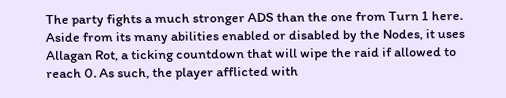The party fights a much stronger ADS than the one from Turn 1 here. Aside from its many abilities enabled or disabled by the Nodes, it uses Allagan Rot, a ticking countdown that will wipe the raid if allowed to reach 0. As such, the player afflicted with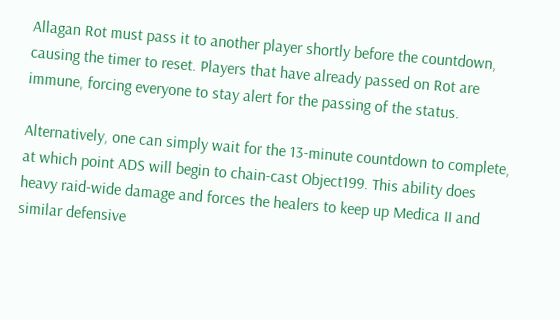Allagan Rot must pass it to another player shortly before the countdown, causing the timer to reset. Players that have already passed on Rot are immune, forcing everyone to stay alert for the passing of the status.

Alternatively, one can simply wait for the 13-minute countdown to complete, at which point ADS will begin to chain-cast Object199. This ability does heavy raid-wide damage and forces the healers to keep up Medica II and similar defensive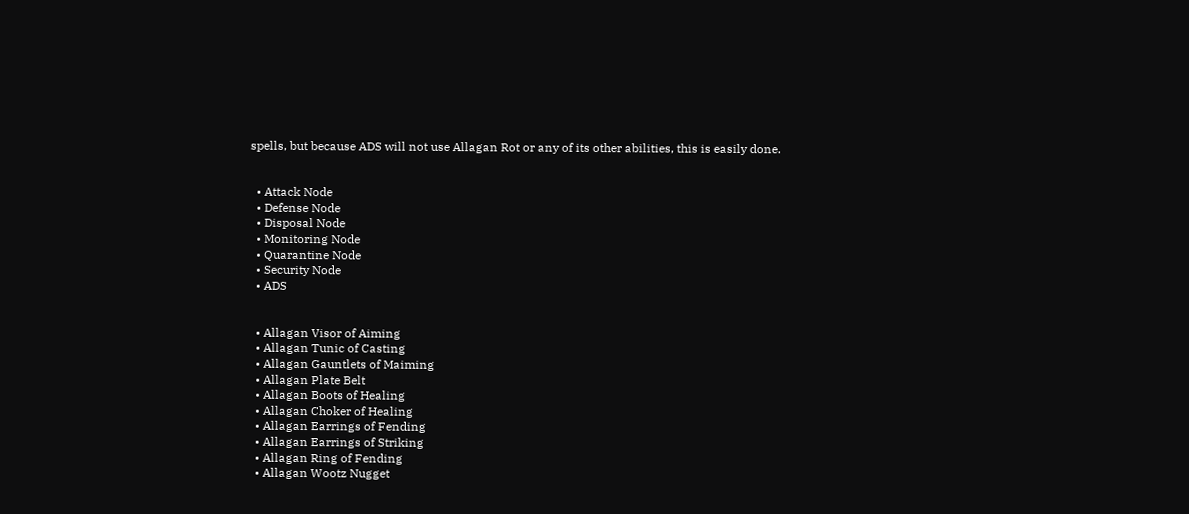spells, but because ADS will not use Allagan Rot or any of its other abilities, this is easily done.


  • Attack Node
  • Defense Node
  • Disposal Node
  • Monitoring Node
  • Quarantine Node
  • Security Node
  • ADS


  • Allagan Visor of Aiming
  • Allagan Tunic of Casting
  • Allagan Gauntlets of Maiming
  • Allagan Plate Belt
  • Allagan Boots of Healing
  • Allagan Choker of Healing
  • Allagan Earrings of Fending
  • Allagan Earrings of Striking
  • Allagan Ring of Fending
  • Allagan Wootz Nugget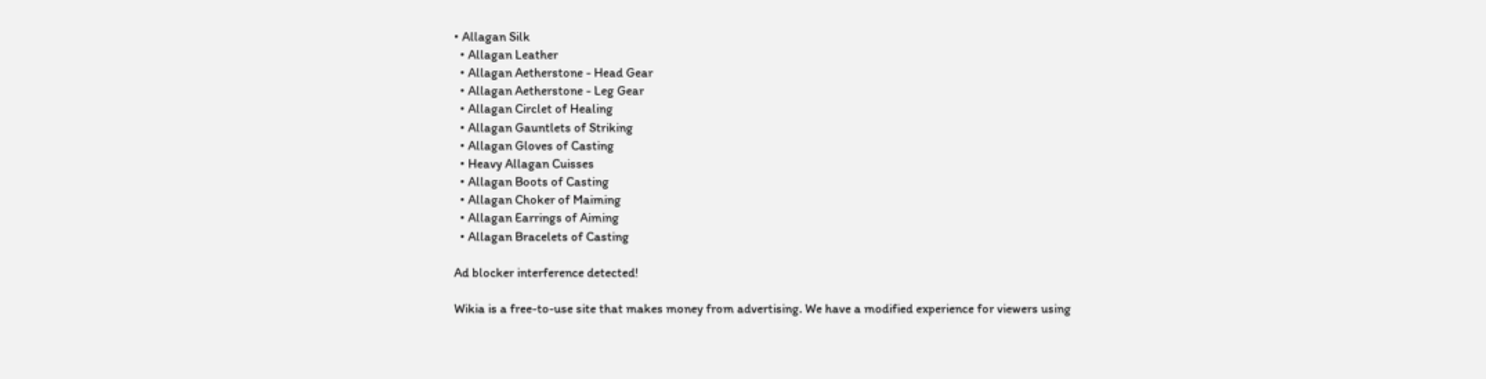• Allagan Silk
  • Allagan Leather
  • Allagan Aetherstone - Head Gear
  • Allagan Aetherstone - Leg Gear
  • Allagan Circlet of Healing
  • Allagan Gauntlets of Striking
  • Allagan Gloves of Casting
  • Heavy Allagan Cuisses
  • Allagan Boots of Casting
  • Allagan Choker of Maiming
  • Allagan Earrings of Aiming
  • Allagan Bracelets of Casting

Ad blocker interference detected!

Wikia is a free-to-use site that makes money from advertising. We have a modified experience for viewers using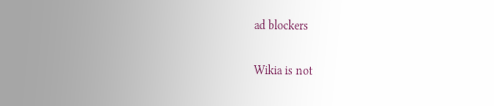ad blockers

Wikia is not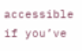accessible if you’ve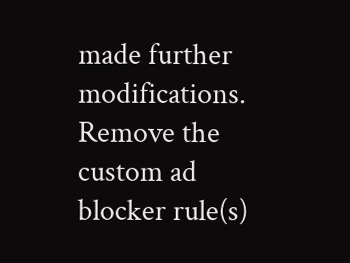made further modifications. Remove the custom ad blocker rule(s)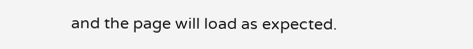and the page will load as expected.